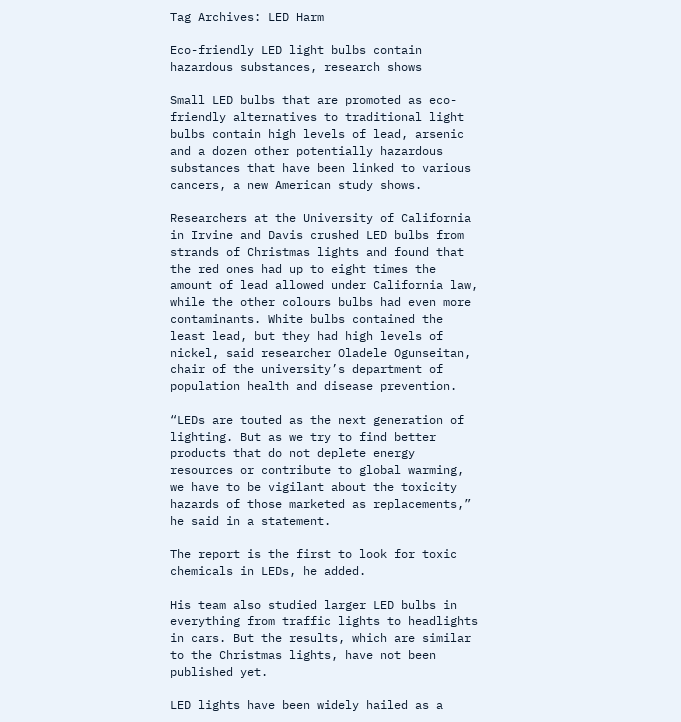Tag Archives: LED Harm

Eco-friendly LED light bulbs contain hazardous substances, research shows

Small LED bulbs that are promoted as eco-friendly alternatives to traditional light bulbs contain high levels of lead, arsenic and a dozen other potentially hazardous substances that have been linked to various cancers, a new American study shows.

Researchers at the University of California in Irvine and Davis crushed LED bulbs from strands of Christmas lights and found that the red ones had up to eight times the amount of lead allowed under California law, while the other colours bulbs had even more contaminants. White bulbs contained the least lead, but they had high levels of nickel, said researcher Oladele Ogunseitan, chair of the university’s department of population health and disease prevention.

“LEDs are touted as the next generation of lighting. But as we try to find better products that do not deplete energy resources or contribute to global warming, we have to be vigilant about the toxicity hazards of those marketed as replacements,” he said in a statement.

The report is the first to look for toxic chemicals in LEDs, he added.

His team also studied larger LED bulbs in everything from traffic lights to headlights in cars. But the results, which are similar to the Christmas lights, have not been published yet.

LED lights have been widely hailed as a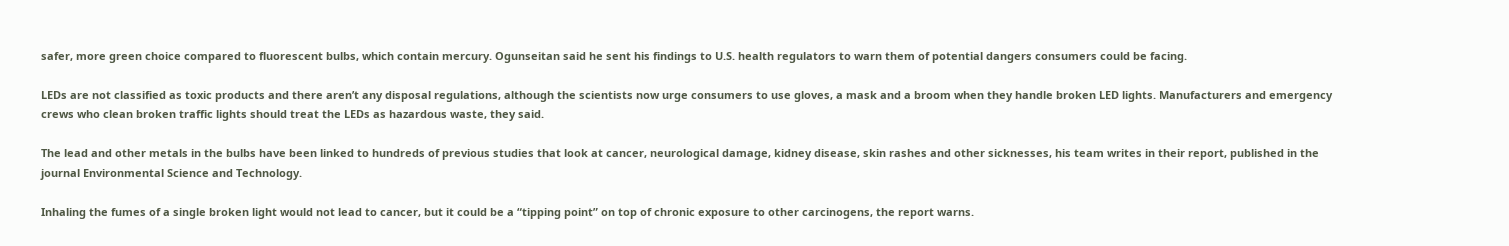safer, more green choice compared to fluorescent bulbs, which contain mercury. Ogunseitan said he sent his findings to U.S. health regulators to warn them of potential dangers consumers could be facing.

LEDs are not classified as toxic products and there aren’t any disposal regulations, although the scientists now urge consumers to use gloves, a mask and a broom when they handle broken LED lights. Manufacturers and emergency crews who clean broken traffic lights should treat the LEDs as hazardous waste, they said.

The lead and other metals in the bulbs have been linked to hundreds of previous studies that look at cancer, neurological damage, kidney disease, skin rashes and other sicknesses, his team writes in their report, published in the journal Environmental Science and Technology.

Inhaling the fumes of a single broken light would not lead to cancer, but it could be a “tipping point” on top of chronic exposure to other carcinogens, the report warns.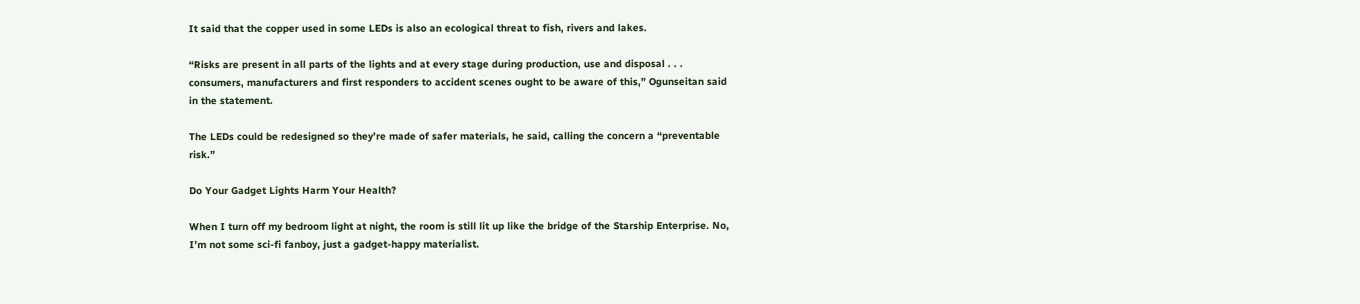It said that the copper used in some LEDs is also an ecological threat to fish, rivers and lakes.

“Risks are present in all parts of the lights and at every stage during production, use and disposal . . . consumers, manufacturers and first responders to accident scenes ought to be aware of this,” Ogunseitan said in the statement.

The LEDs could be redesigned so they’re made of safer materials, he said, calling the concern a “preventable risk.”

Do Your Gadget Lights Harm Your Health?

When I turn off my bedroom light at night, the room is still lit up like the bridge of the Starship Enterprise. No, I’m not some sci-fi fanboy, just a gadget-happy materialist.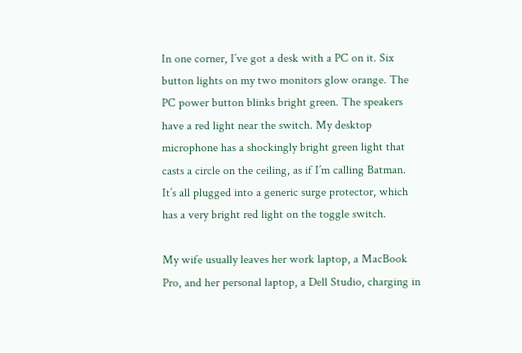In one corner, I’ve got a desk with a PC on it. Six button lights on my two monitors glow orange. The PC power button blinks bright green. The speakers have a red light near the switch. My desktop microphone has a shockingly bright green light that casts a circle on the ceiling, as if I’m calling Batman. It’s all plugged into a generic surge protector, which has a very bright red light on the toggle switch.

My wife usually leaves her work laptop, a MacBook Pro, and her personal laptop, a Dell Studio, charging in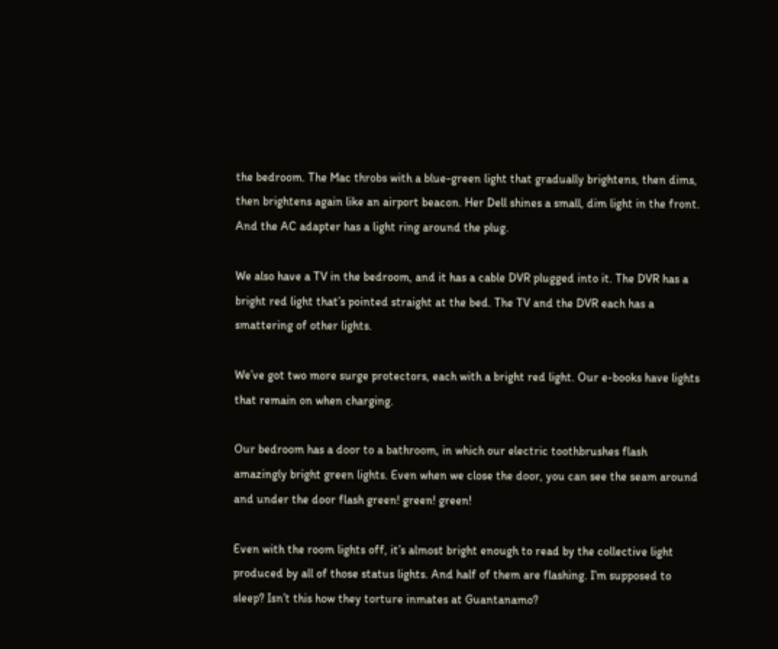the bedroom. The Mac throbs with a blue-green light that gradually brightens, then dims, then brightens again like an airport beacon. Her Dell shines a small, dim light in the front. And the AC adapter has a light ring around the plug.

We also have a TV in the bedroom, and it has a cable DVR plugged into it. The DVR has a bright red light that’s pointed straight at the bed. The TV and the DVR each has a smattering of other lights.

We’ve got two more surge protectors, each with a bright red light. Our e-books have lights that remain on when charging.

Our bedroom has a door to a bathroom, in which our electric toothbrushes flash amazingly bright green lights. Even when we close the door, you can see the seam around and under the door flash green! green! green!

Even with the room lights off, it’s almost bright enough to read by the collective light produced by all of those status lights. And half of them are flashing. I’m supposed to sleep? Isn’t this how they torture inmates at Guantanamo?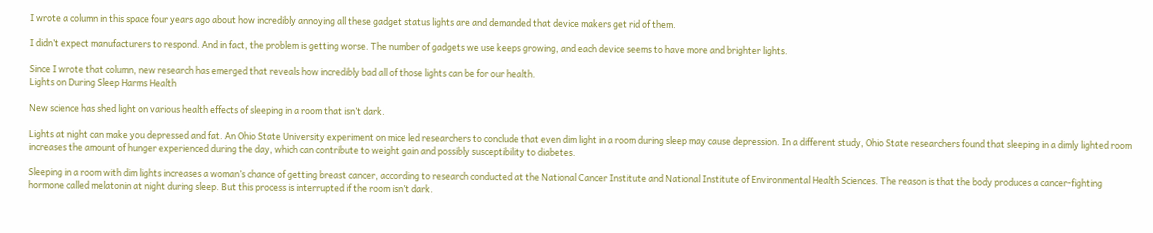I wrote a column in this space four years ago about how incredibly annoying all these gadget status lights are and demanded that device makers get rid of them.

I didn’t expect manufacturers to respond. And in fact, the problem is getting worse. The number of gadgets we use keeps growing, and each device seems to have more and brighter lights.

Since I wrote that column, new research has emerged that reveals how incredibly bad all of those lights can be for our health.
Lights on During Sleep Harms Health

New science has shed light on various health effects of sleeping in a room that isn’t dark.

Lights at night can make you depressed and fat. An Ohio State University experiment on mice led researchers to conclude that even dim light in a room during sleep may cause depression. In a different study, Ohio State researchers found that sleeping in a dimly lighted room increases the amount of hunger experienced during the day, which can contribute to weight gain and possibly susceptibility to diabetes.

Sleeping in a room with dim lights increases a woman’s chance of getting breast cancer, according to research conducted at the National Cancer Institute and National Institute of Environmental Health Sciences. The reason is that the body produces a cancer-fighting hormone called melatonin at night during sleep. But this process is interrupted if the room isn’t dark.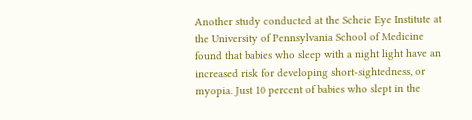Another study conducted at the Scheie Eye Institute at the University of Pennsylvania School of Medicine found that babies who sleep with a night light have an increased risk for developing short-sightedness, or myopia. Just 10 percent of babies who slept in the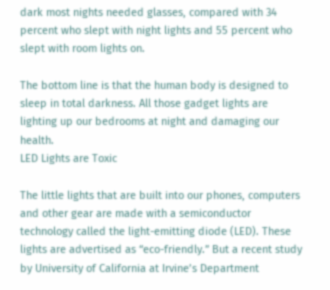dark most nights needed glasses, compared with 34 percent who slept with night lights and 55 percent who slept with room lights on.

The bottom line is that the human body is designed to sleep in total darkness. All those gadget lights are lighting up our bedrooms at night and damaging our health.
LED Lights are Toxic

The little lights that are built into our phones, computers and other gear are made with a semiconductor technology called the light-emitting diode (LED). These lights are advertised as “eco-friendly.” But a recent study by University of California at Irvine’s Department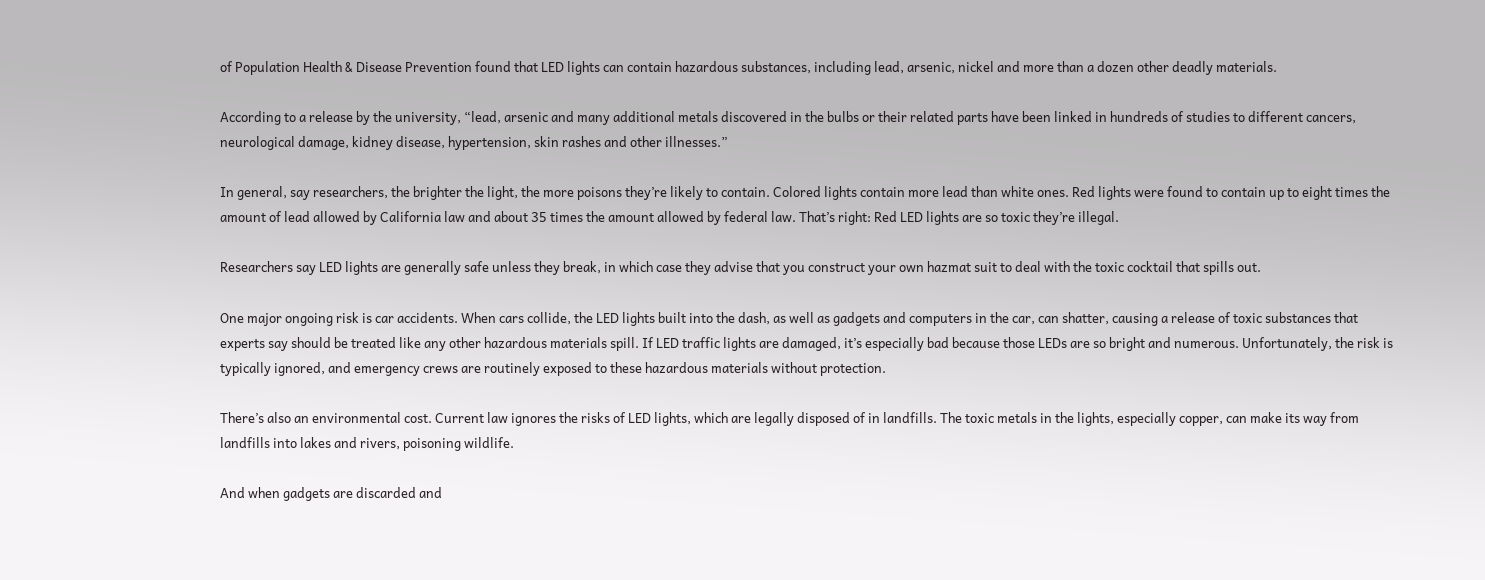of Population Health & Disease Prevention found that LED lights can contain hazardous substances, including lead, arsenic, nickel and more than a dozen other deadly materials.

According to a release by the university, “lead, arsenic and many additional metals discovered in the bulbs or their related parts have been linked in hundreds of studies to different cancers, neurological damage, kidney disease, hypertension, skin rashes and other illnesses.”

In general, say researchers, the brighter the light, the more poisons they’re likely to contain. Colored lights contain more lead than white ones. Red lights were found to contain up to eight times the amount of lead allowed by California law and about 35 times the amount allowed by federal law. That’s right: Red LED lights are so toxic they’re illegal.

Researchers say LED lights are generally safe unless they break, in which case they advise that you construct your own hazmat suit to deal with the toxic cocktail that spills out.

One major ongoing risk is car accidents. When cars collide, the LED lights built into the dash, as well as gadgets and computers in the car, can shatter, causing a release of toxic substances that experts say should be treated like any other hazardous materials spill. If LED traffic lights are damaged, it’s especially bad because those LEDs are so bright and numerous. Unfortunately, the risk is typically ignored, and emergency crews are routinely exposed to these hazardous materials without protection.

There’s also an environmental cost. Current law ignores the risks of LED lights, which are legally disposed of in landfills. The toxic metals in the lights, especially copper, can make its way from landfills into lakes and rivers, poisoning wildlife.

And when gadgets are discarded and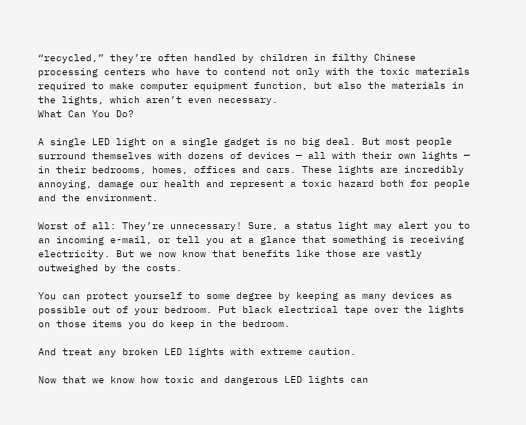“recycled,” they’re often handled by children in filthy Chinese processing centers who have to contend not only with the toxic materials required to make computer equipment function, but also the materials in the lights, which aren’t even necessary.
What Can You Do?

A single LED light on a single gadget is no big deal. But most people surround themselves with dozens of devices — all with their own lights — in their bedrooms, homes, offices and cars. These lights are incredibly annoying, damage our health and represent a toxic hazard both for people and the environment.

Worst of all: They’re unnecessary! Sure, a status light may alert you to an incoming e-mail, or tell you at a glance that something is receiving electricity. But we now know that benefits like those are vastly outweighed by the costs.

You can protect yourself to some degree by keeping as many devices as possible out of your bedroom. Put black electrical tape over the lights on those items you do keep in the bedroom.

And treat any broken LED lights with extreme caution.

Now that we know how toxic and dangerous LED lights can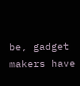be, gadget makers have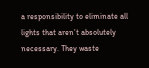a responsibility to eliminate all lights that aren’t absolutely necessary. They waste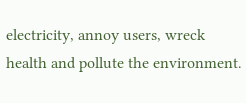electricity, annoy users, wreck health and pollute the environment.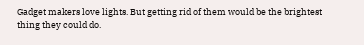Gadget makers love lights. But getting rid of them would be the brightest thing they could do.